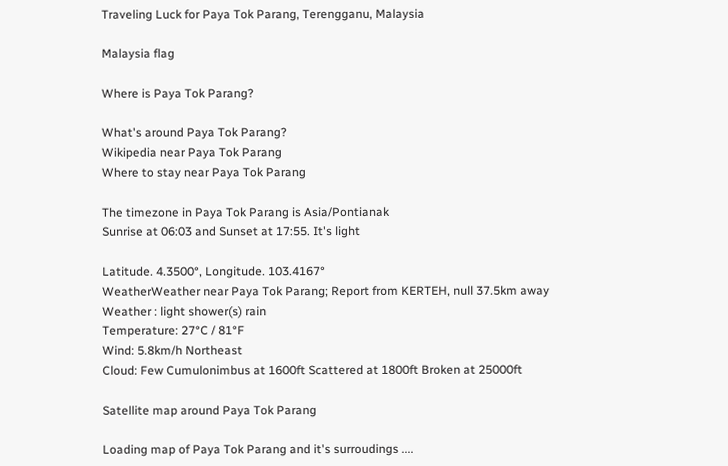Traveling Luck for Paya Tok Parang, Terengganu, Malaysia

Malaysia flag

Where is Paya Tok Parang?

What's around Paya Tok Parang?
Wikipedia near Paya Tok Parang
Where to stay near Paya Tok Parang

The timezone in Paya Tok Parang is Asia/Pontianak
Sunrise at 06:03 and Sunset at 17:55. It's light

Latitude. 4.3500°, Longitude. 103.4167°
WeatherWeather near Paya Tok Parang; Report from KERTEH, null 37.5km away
Weather : light shower(s) rain
Temperature: 27°C / 81°F
Wind: 5.8km/h Northeast
Cloud: Few Cumulonimbus at 1600ft Scattered at 1800ft Broken at 25000ft

Satellite map around Paya Tok Parang

Loading map of Paya Tok Parang and it's surroudings ....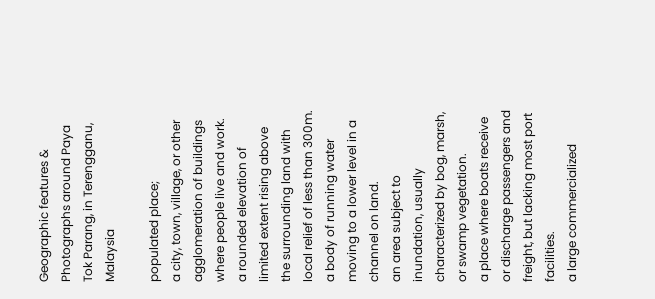Geographic features & Photographs around Paya Tok Parang, in Terengganu, Malaysia

populated place;
a city, town, village, or other agglomeration of buildings where people live and work.
a rounded elevation of limited extent rising above the surrounding land with local relief of less than 300m.
a body of running water moving to a lower level in a channel on land.
an area subject to inundation, usually characterized by bog, marsh, or swamp vegetation.
a place where boats receive or discharge passengers and freight, but lacking most port facilities.
a large commercialized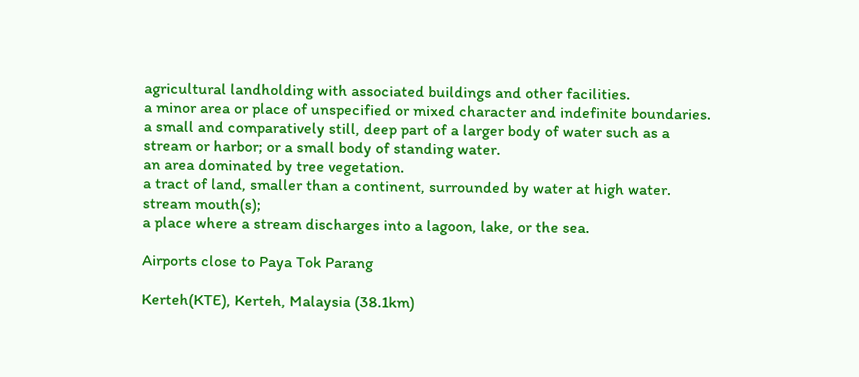agricultural landholding with associated buildings and other facilities.
a minor area or place of unspecified or mixed character and indefinite boundaries.
a small and comparatively still, deep part of a larger body of water such as a stream or harbor; or a small body of standing water.
an area dominated by tree vegetation.
a tract of land, smaller than a continent, surrounded by water at high water.
stream mouth(s);
a place where a stream discharges into a lagoon, lake, or the sea.

Airports close to Paya Tok Parang

Kerteh(KTE), Kerteh, Malaysia (38.1km)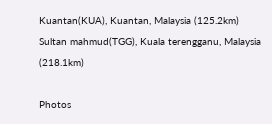Kuantan(KUA), Kuantan, Malaysia (125.2km)
Sultan mahmud(TGG), Kuala terengganu, Malaysia (218.1km)

Photos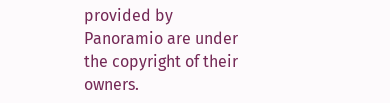provided by Panoramio are under the copyright of their owners.